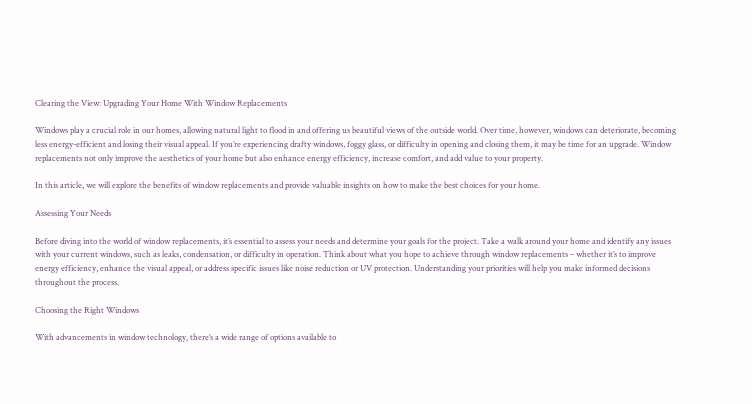Clearing the View: Upgrading Your Home With Window Replacements

Windows play a crucial role in our homes, allowing natural light to flood in and offering us beautiful views of the outside world. Over time, however, windows can deteriorate, becoming less energy-efficient and losing their visual appeal. If you’re experiencing drafty windows, foggy glass, or difficulty in opening and closing them, it may be time for an upgrade. Window replacements not only improve the aesthetics of your home but also enhance energy efficiency, increase comfort, and add value to your property.

In this article, we will explore the benefits of window replacements and provide valuable insights on how to make the best choices for your home.

Assessing Your Needs

Before diving into the world of window replacements, it’s essential to assess your needs and determine your goals for the project. Take a walk around your home and identify any issues with your current windows, such as leaks, condensation, or difficulty in operation. Think about what you hope to achieve through window replacements – whether it’s to improve energy efficiency, enhance the visual appeal, or address specific issues like noise reduction or UV protection. Understanding your priorities will help you make informed decisions throughout the process.

Choosing the Right Windows

With advancements in window technology, there’s a wide range of options available to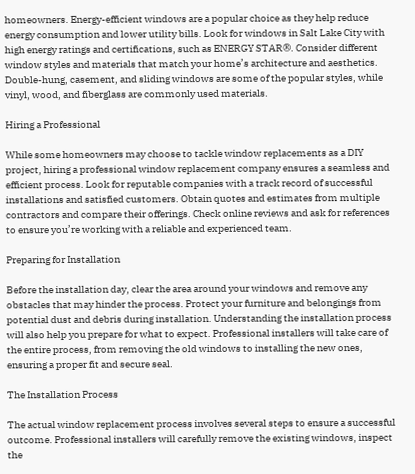homeowners. Energy-efficient windows are a popular choice as they help reduce energy consumption and lower utility bills. Look for windows in Salt Lake City with high energy ratings and certifications, such as ENERGY STAR®. Consider different window styles and materials that match your home’s architecture and aesthetics. Double-hung, casement, and sliding windows are some of the popular styles, while vinyl, wood, and fiberglass are commonly used materials.

Hiring a Professional

While some homeowners may choose to tackle window replacements as a DIY project, hiring a professional window replacement company ensures a seamless and efficient process. Look for reputable companies with a track record of successful installations and satisfied customers. Obtain quotes and estimates from multiple contractors and compare their offerings. Check online reviews and ask for references to ensure you’re working with a reliable and experienced team.

Preparing for Installation

Before the installation day, clear the area around your windows and remove any obstacles that may hinder the process. Protect your furniture and belongings from potential dust and debris during installation. Understanding the installation process will also help you prepare for what to expect. Professional installers will take care of the entire process, from removing the old windows to installing the new ones, ensuring a proper fit and secure seal.

The Installation Process

The actual window replacement process involves several steps to ensure a successful outcome. Professional installers will carefully remove the existing windows, inspect the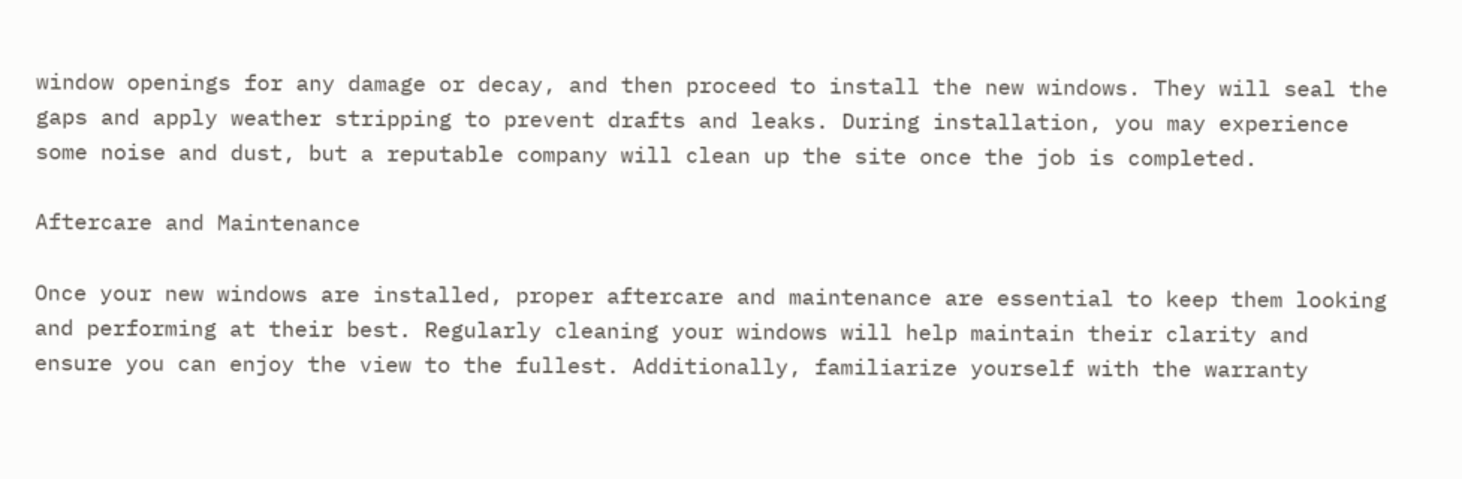window openings for any damage or decay, and then proceed to install the new windows. They will seal the gaps and apply weather stripping to prevent drafts and leaks. During installation, you may experience some noise and dust, but a reputable company will clean up the site once the job is completed.

Aftercare and Maintenance

Once your new windows are installed, proper aftercare and maintenance are essential to keep them looking and performing at their best. Regularly cleaning your windows will help maintain their clarity and ensure you can enjoy the view to the fullest. Additionally, familiarize yourself with the warranty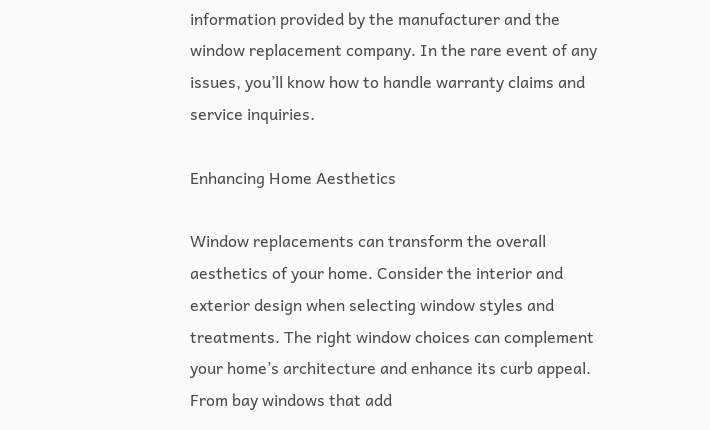information provided by the manufacturer and the window replacement company. In the rare event of any issues, you’ll know how to handle warranty claims and service inquiries.

Enhancing Home Aesthetics

Window replacements can transform the overall aesthetics of your home. Consider the interior and exterior design when selecting window styles and treatments. The right window choices can complement your home’s architecture and enhance its curb appeal. From bay windows that add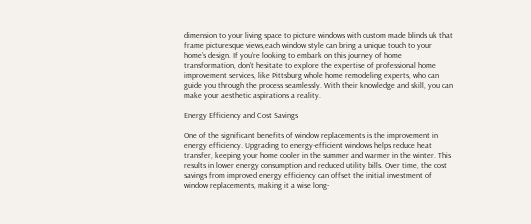dimension to your living space to picture windows with custom made blinds uk that frame picturesque views,each window style can bring a unique touch to your home’s design. If you’re looking to embark on this journey of home transformation, don’t hesitate to explore the expertise of professional home improvement services, like Pittsburg whole home remodeling experts, who can guide you through the process seamlessly. With their knowledge and skill, you can make your aesthetic aspirations a reality.

Energy Efficiency and Cost Savings

One of the significant benefits of window replacements is the improvement in energy efficiency. Upgrading to energy-efficient windows helps reduce heat transfer, keeping your home cooler in the summer and warmer in the winter. This results in lower energy consumption and reduced utility bills. Over time, the cost savings from improved energy efficiency can offset the initial investment of window replacements, making it a wise long-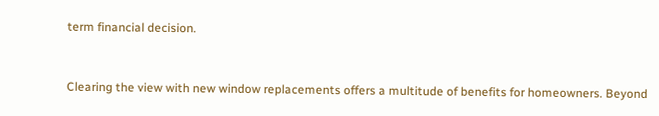term financial decision.


Clearing the view with new window replacements offers a multitude of benefits for homeowners. Beyond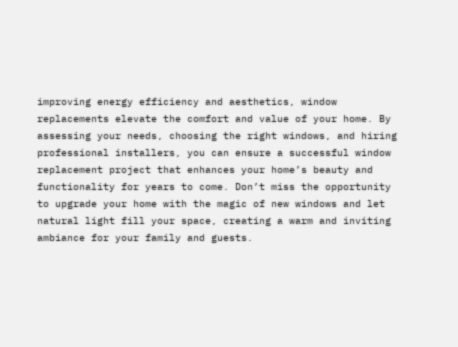improving energy efficiency and aesthetics, window replacements elevate the comfort and value of your home. By assessing your needs, choosing the right windows, and hiring professional installers, you can ensure a successful window replacement project that enhances your home’s beauty and functionality for years to come. Don’t miss the opportunity to upgrade your home with the magic of new windows and let natural light fill your space, creating a warm and inviting ambiance for your family and guests.